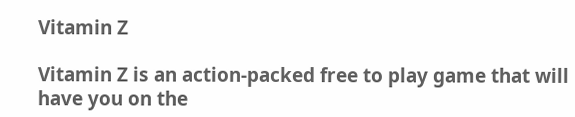Vitamin Z

Vitamin Z is an action-packed free to play game that will have you on the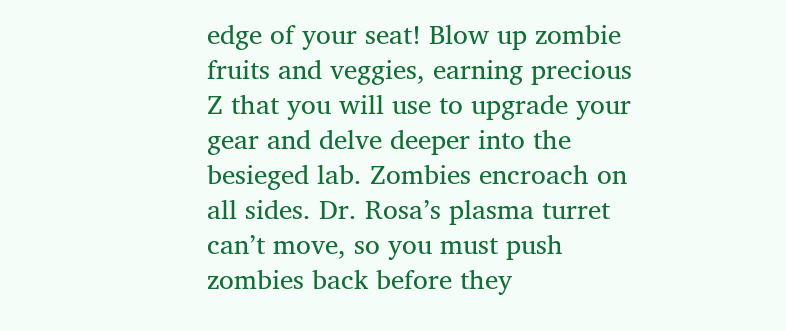edge of your seat! Blow up zombie fruits and veggies, earning precious Z that you will use to upgrade your gear and delve deeper into the besieged lab. Zombies encroach on all sides. Dr. Rosa’s plasma turret can’t move, so you must push zombies back before they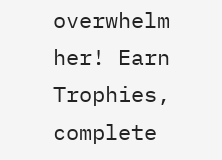overwhelm her! Earn Trophies, complete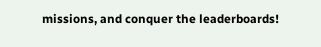missions, and conquer the leaderboards!